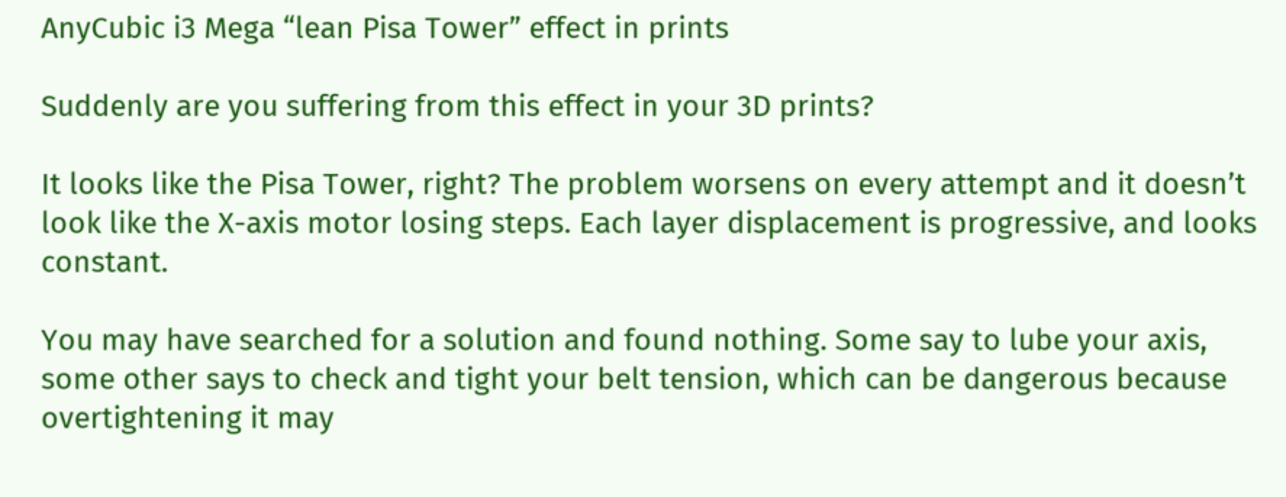AnyCubic i3 Mega “lean Pisa Tower” effect in prints

Suddenly are you suffering from this effect in your 3D prints?

It looks like the Pisa Tower, right? The problem worsens on every attempt and it doesn’t look like the X-axis motor losing steps. Each layer displacement is progressive, and looks constant.

You may have searched for a solution and found nothing. Some say to lube your axis, some other says to check and tight your belt tension, which can be dangerous because overtightening it may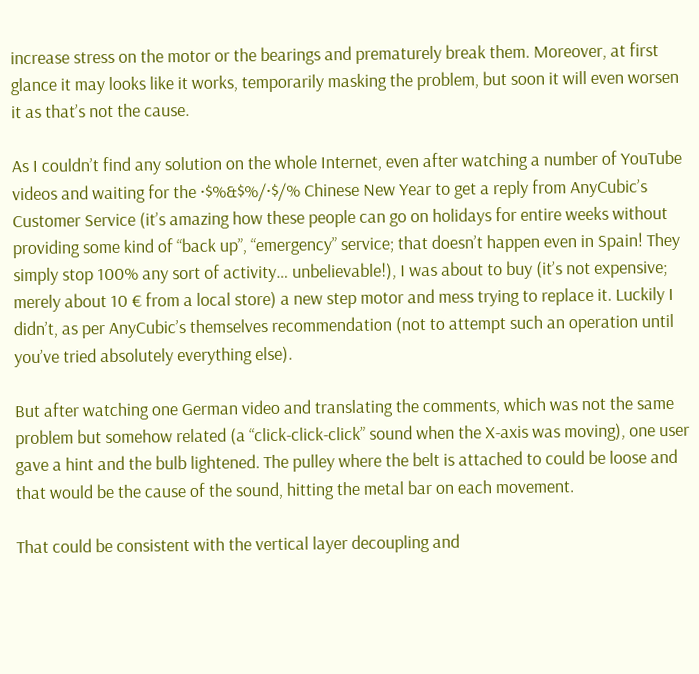increase stress on the motor or the bearings and prematurely break them. Moreover, at first glance it may looks like it works, temporarily masking the problem, but soon it will even worsen it as that’s not the cause.

As I couldn’t find any solution on the whole Internet, even after watching a number of YouTube videos and waiting for the ·$%&$%/·$/% Chinese New Year to get a reply from AnyCubic’s Customer Service (it’s amazing how these people can go on holidays for entire weeks without providing some kind of “back up”, “emergency” service; that doesn’t happen even in Spain! They simply stop 100% any sort of activity… unbelievable!), I was about to buy (it’s not expensive; merely about 10 € from a local store) a new step motor and mess trying to replace it. Luckily I didn’t, as per AnyCubic’s themselves recommendation (not to attempt such an operation until you’ve tried absolutely everything else).

But after watching one German video and translating the comments, which was not the same problem but somehow related (a “click-click-click” sound when the X-axis was moving), one user gave a hint and the bulb lightened. The pulley where the belt is attached to could be loose and that would be the cause of the sound, hitting the metal bar on each movement.

That could be consistent with the vertical layer decoupling and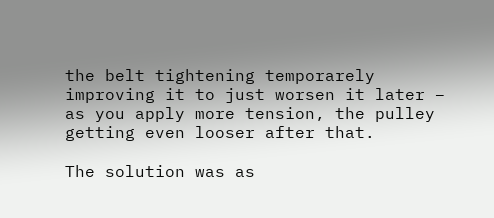the belt tightening temporarely improving it to just worsen it later – as you apply more tension, the pulley getting even looser after that.

The solution was as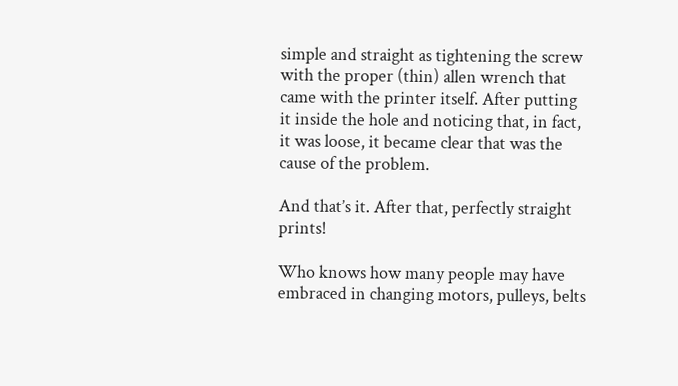simple and straight as tightening the screw with the proper (thin) allen wrench that came with the printer itself. After putting it inside the hole and noticing that, in fact, it was loose, it became clear that was the cause of the problem.

And that’s it. After that, perfectly straight prints!

Who knows how many people may have embraced in changing motors, pulleys, belts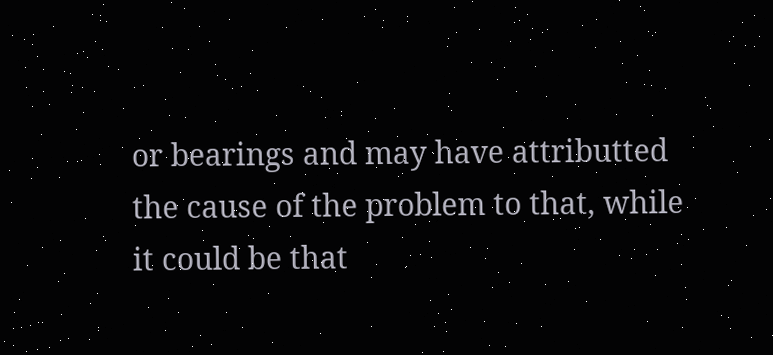or bearings and may have attributted the cause of the problem to that, while it could be that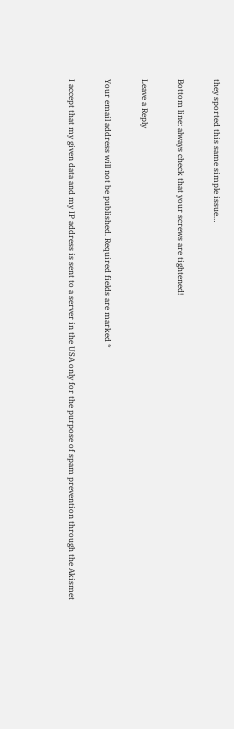they sported this same simple issue…

Bottom line: always check that your screws are tightened!

Leave a Reply

Your email address will not be published. Required fields are marked *

I accept that my given data and my IP address is sent to a server in the USA only for the purpose of spam prevention through the Akismet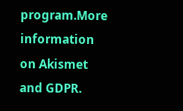program.More information on Akismet and GDPR.